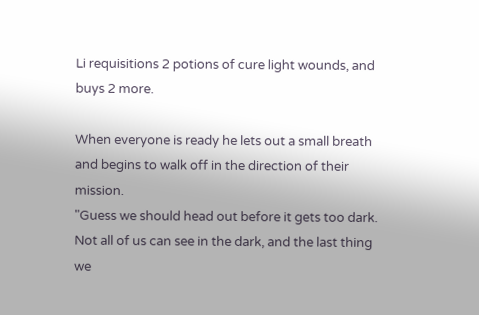Li requisitions 2 potions of cure light wounds, and buys 2 more.

When everyone is ready he lets out a small breath and begins to walk off in the direction of their mission.
"Guess we should head out before it gets too dark. Not all of us can see in the dark, and the last thing we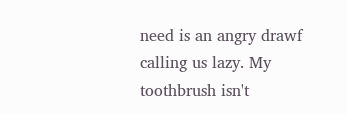need is an angry drawf calling us lazy. My toothbrush isn't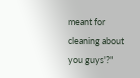meant for cleaning about you guys'?"